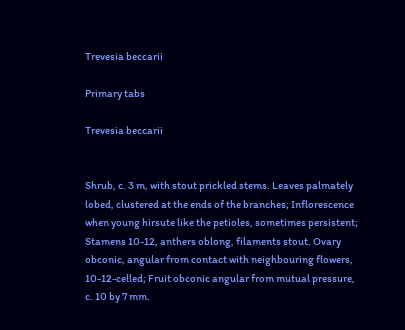Trevesia beccarii

Primary tabs

Trevesia beccarii


Shrub, c. 3 m, with stout prickled stems. Leaves palmately lobed, clustered at the ends of the branches; Inflorescence when young hirsute like the petioles, sometimes persistent; Stamens 10-12, anthers oblong, filaments stout. Ovary obconic, angular from contact with neighbouring flowers, 10-12-celled; Fruit obconic angular from mutual pressure, c. 10 by 7 mm.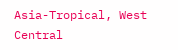Asia-Tropical, West Central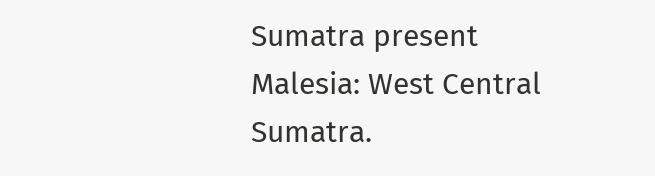Sumatra present
Malesia: West Central Sumatra.